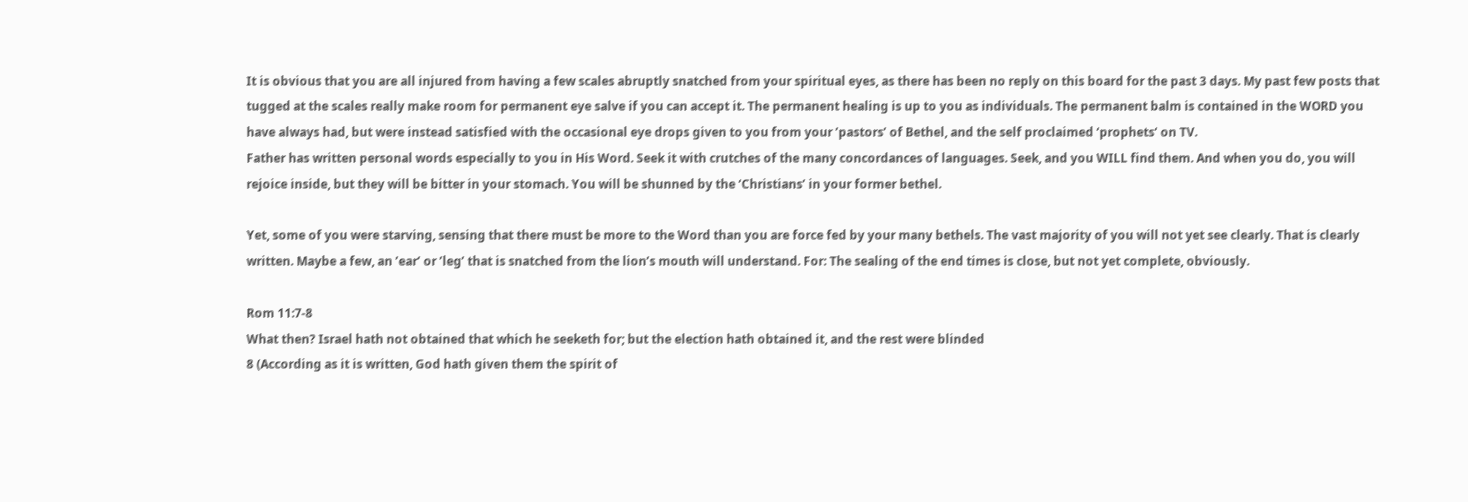It is obvious that you are all injured from having a few scales abruptly snatched from your spiritual eyes, as there has been no reply on this board for the past 3 days. My past few posts that tugged at the scales really make room for permanent eye salve if you can accept it. The permanent healing is up to you as individuals. The permanent balm is contained in the WORD you have always had, but were instead satisfied with the occasional eye drops given to you from your ’pastors’ of Bethel, and the self proclaimed ‘prophets‘ on TV.
Father has written personal words especially to you in His Word. Seek it with crutches of the many concordances of languages. Seek, and you WILL find them. And when you do, you will rejoice inside, but they will be bitter in your stomach. You will be shunned by the ‘Christians’ in your former bethel.

Yet, some of you were starving, sensing that there must be more to the Word than you are force fed by your many bethels. The vast majority of you will not yet see clearly. That is clearly written. Maybe a few, an ’ear’ or ’leg’ that is snatched from the lion’s mouth will understand. For: The sealing of the end times is close, but not yet complete, obviously.

Rom 11:7-8
What then? Israel hath not obtained that which he seeketh for; but the election hath obtained it, and the rest were blinded
8 (According as it is written, God hath given them the spirit of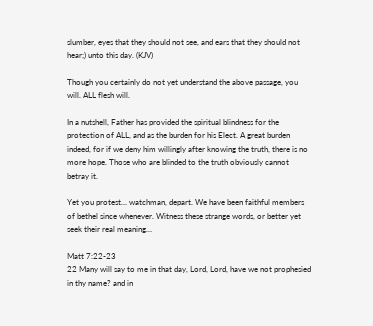slumber, eyes that they should not see, and ears that they should not hear;) unto this day. (KJV)

Though you certainly do not yet understand the above passage, you will. ALL flesh will.

In a nutshell, Father has provided the spiritual blindness for the protection of ALL, and as the burden for his Elect. A great burden indeed, for if we deny him willingly after knowing the truth, there is no more hope. Those who are blinded to the truth obviously cannot betray it.

Yet you protest… watchman, depart. We have been faithful members of bethel since whenever. Witness these strange words, or better yet seek their real meaning…

Matt 7:22-23
22 Many will say to me in that day, Lord, Lord, have we not prophesied in thy name? and in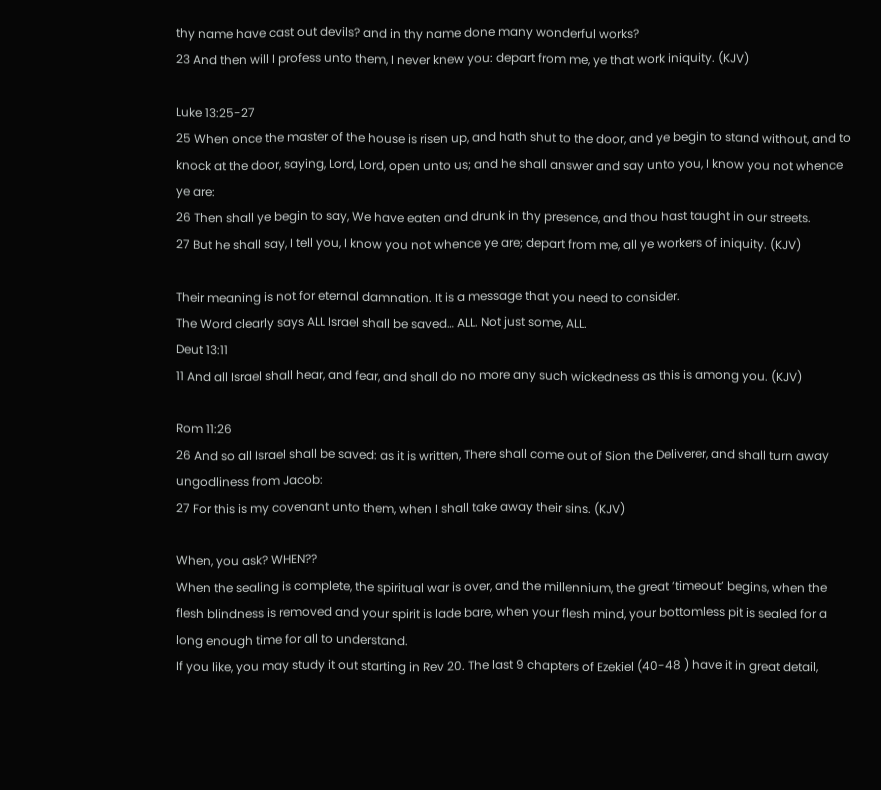thy name have cast out devils? and in thy name done many wonderful works?
23 And then will I profess unto them, I never knew you: depart from me, ye that work iniquity. (KJV)

Luke 13:25-27
25 When once the master of the house is risen up, and hath shut to the door, and ye begin to stand without, and to knock at the door, saying, Lord, Lord, open unto us; and he shall answer and say unto you, I know you not whence ye are:
26 Then shall ye begin to say, We have eaten and drunk in thy presence, and thou hast taught in our streets.
27 But he shall say, I tell you, I know you not whence ye are; depart from me, all ye workers of iniquity. (KJV)

Their meaning is not for eternal damnation. It is a message that you need to consider.
The Word clearly says ALL Israel shall be saved… ALL. Not just some, ALL.
Deut 13:11
11 And all Israel shall hear, and fear, and shall do no more any such wickedness as this is among you. (KJV)

Rom 11:26
26 And so all Israel shall be saved: as it is written, There shall come out of Sion the Deliverer, and shall turn away ungodliness from Jacob:
27 For this is my covenant unto them, when I shall take away their sins. (KJV)

When, you ask? WHEN??
When the sealing is complete, the spiritual war is over, and the millennium, the great ’timeout’ begins, when the flesh blindness is removed and your spirit is lade bare, when your flesh mind, your bottomless pit is sealed for a long enough time for all to understand.
If you like, you may study it out starting in Rev 20. The last 9 chapters of Ezekiel (40-48 ) have it in great detail,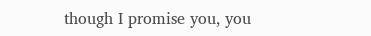though I promise you, you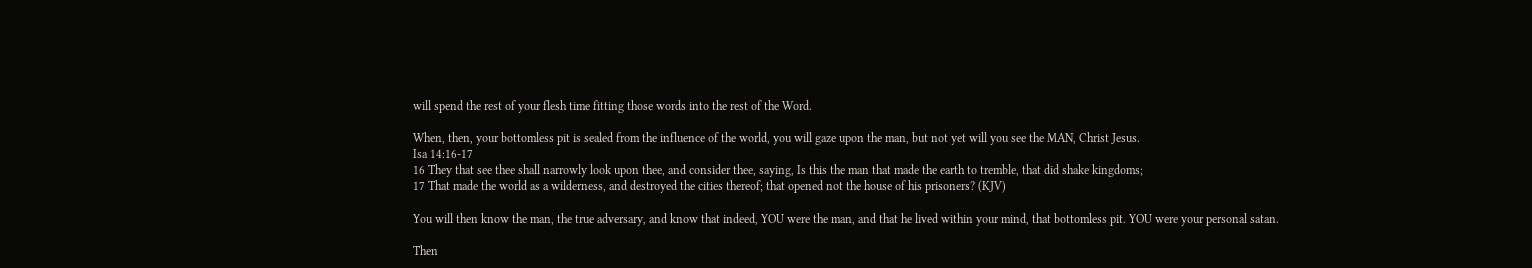will spend the rest of your flesh time fitting those words into the rest of the Word.

When, then, your bottomless pit is sealed from the influence of the world, you will gaze upon the man, but not yet will you see the MAN, Christ Jesus.
Isa 14:16-17
16 They that see thee shall narrowly look upon thee, and consider thee, saying, Is this the man that made the earth to tremble, that did shake kingdoms;
17 That made the world as a wilderness, and destroyed the cities thereof; that opened not the house of his prisoners? (KJV)

You will then know the man, the true adversary, and know that indeed, YOU were the man, and that he lived within your mind, that bottomless pit. YOU were your personal satan.

Then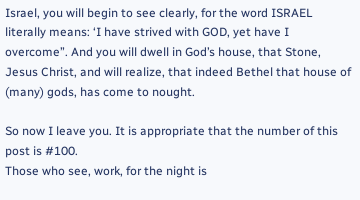Israel, you will begin to see clearly, for the word ISRAEL literally means: ‘I have strived with GOD, yet have I overcome”. And you will dwell in God’s house, that Stone,
Jesus Christ, and will realize, that indeed Bethel that house of (many) gods, has come to nought.

So now I leave you. It is appropriate that the number of this post is #100.
Those who see, work, for the night is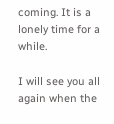coming. It is a lonely time for a while.

I will see you all again when the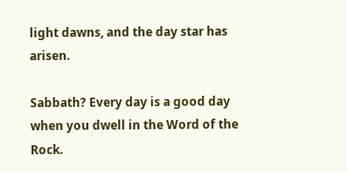light dawns, and the day star has arisen.

Sabbath? Every day is a good day when you dwell in the Word of the Rock.